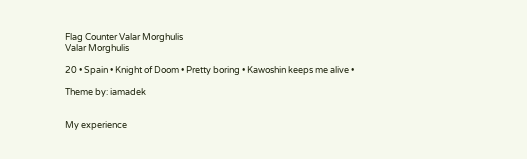Flag Counter Valar Morghulis
Valar Morghulis

20 • Spain • Knight of Doom • Pretty boring • Kawoshin keeps me alive •

Theme by: iamadek


My experience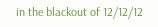in the blackout of 12/12/12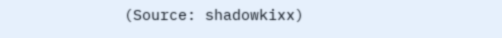(Source: shadowkixx)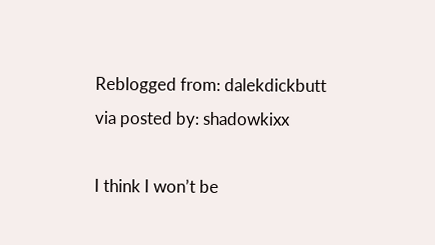Reblogged from: dalekdickbutt via posted by: shadowkixx

I think I won’t be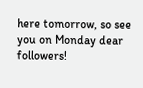here tomorrow, so see you on Monday dear followers!